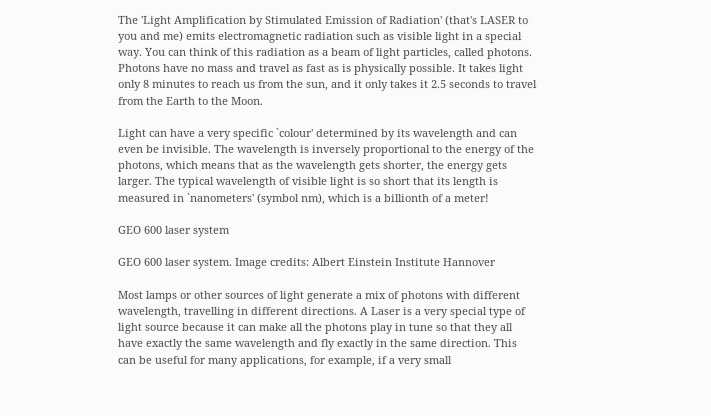The 'Light Amplification by Stimulated Emission of Radiation' (that's LASER to you and me) emits electromagnetic radiation such as visible light in a special way. You can think of this radiation as a beam of light particles, called photons. Photons have no mass and travel as fast as is physically possible. It takes light only 8 minutes to reach us from the sun, and it only takes it 2.5 seconds to travel from the Earth to the Moon.

Light can have a very specific `colour' determined by its wavelength and can even be invisible. The wavelength is inversely proportional to the energy of the photons, which means that as the wavelength gets shorter, the energy gets larger. The typical wavelength of visible light is so short that its length is measured in `nanometers' (symbol nm), which is a billionth of a meter!

GEO 600 laser system

GEO 600 laser system. Image credits: Albert Einstein Institute Hannover

Most lamps or other sources of light generate a mix of photons with different wavelength, travelling in different directions. A Laser is a very special type of light source because it can make all the photons play in tune so that they all have exactly the same wavelength and fly exactly in the same direction. This can be useful for many applications, for example, if a very small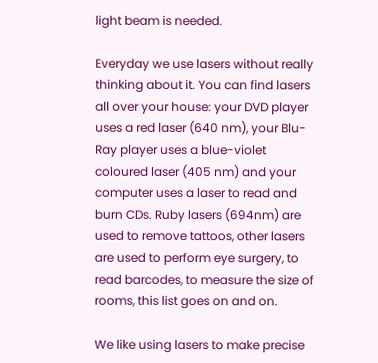light beam is needed.

Everyday we use lasers without really thinking about it. You can find lasers all over your house: your DVD player uses a red laser (640 nm), your Blu-Ray player uses a blue-violet coloured laser (405 nm) and your computer uses a laser to read and burn CDs. Ruby lasers (694nm) are used to remove tattoos, other lasers are used to perform eye surgery, to read barcodes, to measure the size of rooms, this list goes on and on.

We like using lasers to make precise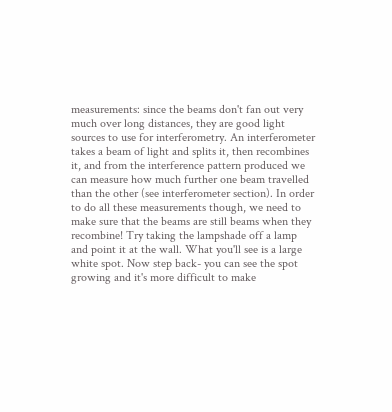measurements: since the beams don't fan out very much over long distances, they are good light sources to use for interferometry. An interferometer takes a beam of light and splits it, then recombines it, and from the interference pattern produced we can measure how much further one beam travelled than the other (see interferometer section). In order to do all these measurements though, we need to make sure that the beams are still beams when they recombine! Try taking the lampshade off a lamp and point it at the wall. What you'll see is a large white spot. Now step back- you can see the spot growing and it's more difficult to make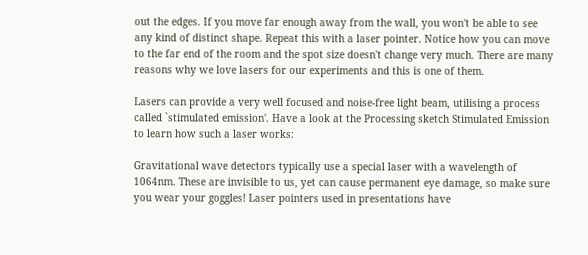out the edges. If you move far enough away from the wall, you won't be able to see any kind of distinct shape. Repeat this with a laser pointer. Notice how you can move to the far end of the room and the spot size doesn't change very much. There are many reasons why we love lasers for our experiments and this is one of them.

Lasers can provide a very well focused and noise-free light beam, utilising a process called `stimulated emission'. Have a look at the Processing sketch Stimulated Emission to learn how such a laser works:

Gravitational wave detectors typically use a special laser with a wavelength of 1064nm. These are invisible to us, yet can cause permanent eye damage, so make sure you wear your goggles! Laser pointers used in presentations have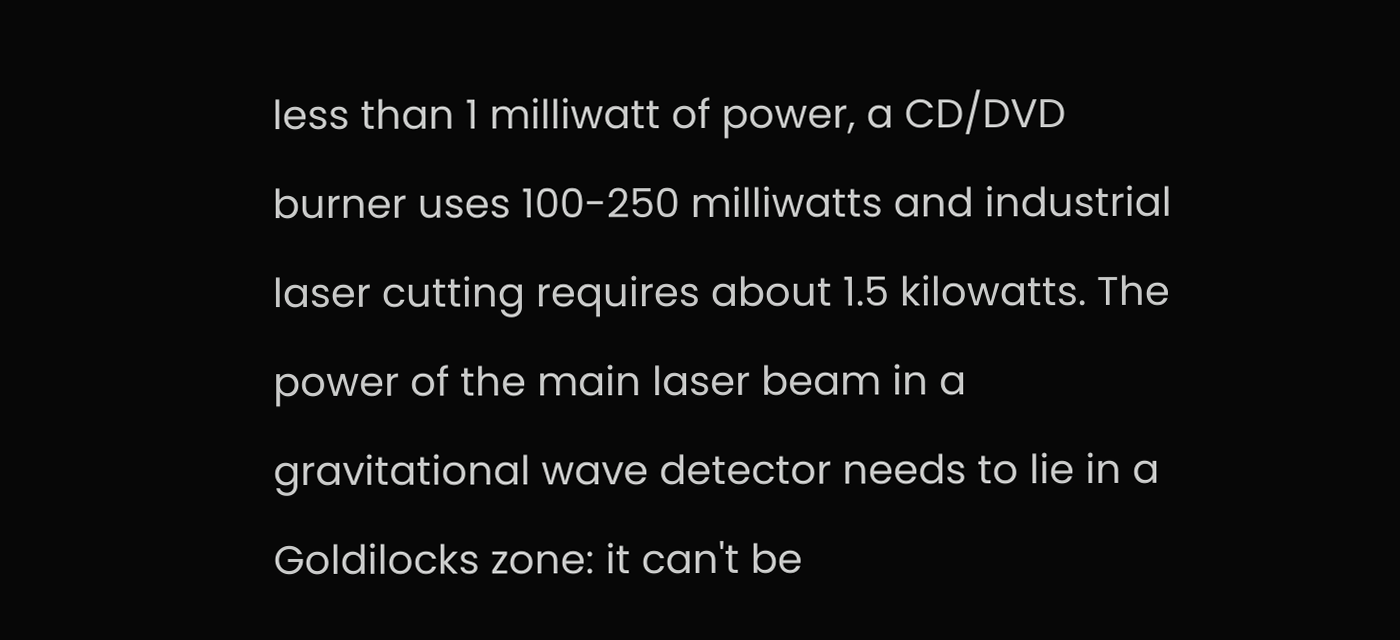less than 1 milliwatt of power, a CD/DVD burner uses 100-250 milliwatts and industrial laser cutting requires about 1.5 kilowatts. The power of the main laser beam in a gravitational wave detector needs to lie in a Goldilocks zone: it can't be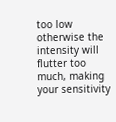too low otherwise the intensity will flutter too much, making your sensitivity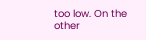too low. On the other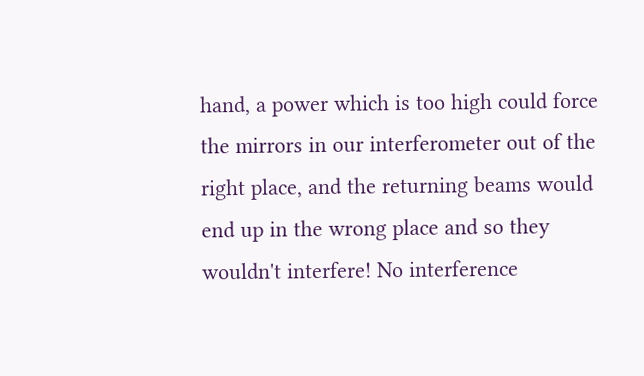hand, a power which is too high could force the mirrors in our interferometer out of the right place, and the returning beams would end up in the wrong place and so they wouldn't interfere! No interference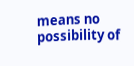means no possibility of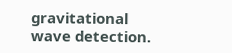gravitational wave detection.